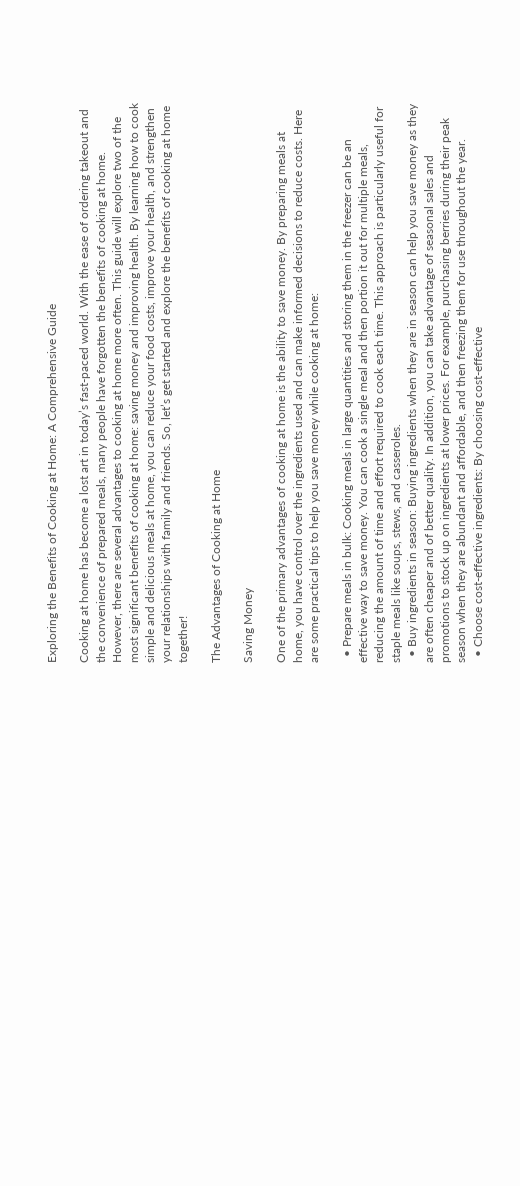Exploring the Benefits of Cooking at Home: A Comprehensive Guide

Cooking at home has become a lost art in today’s fast-paced world. With the ease of ordering takeout and the convenience of prepared meals, many people have forgotten the benefits of cooking at home. However, there are several advantages to cooking at home more often. This guide will explore two of the most significant benefits of cooking at home: saving money and improving health. By learning how to cook simple and delicious meals at home, you can reduce your food costs, improve your health, and strengthen your relationships with family and friends. So, let’s get started and explore the benefits of cooking at home together!

The Advantages of Cooking at Home

Saving Money

One of the primary advantages of cooking at home is the ability to save money. By preparing meals at home, you have control over the ingredients used and can make informed decisions to reduce costs. Here are some practical tips to help you save money while cooking at home:

  • Prepare meals in bulk: Cooking meals in large quantities and storing them in the freezer can be an effective way to save money. You can cook a single meal and then portion it out for multiple meals, reducing the amount of time and effort required to cook each time. This approach is particularly useful for staple meals like soups, stews, and casseroles.
  • Buy ingredients in season: Buying ingredients when they are in season can help you save money as they are often cheaper and of better quality. In addition, you can take advantage of seasonal sales and promotions to stock up on ingredients at lower prices. For example, purchasing berries during their peak season when they are abundant and affordable, and then freezing them for use throughout the year.
  • Choose cost-effective ingredients: By choosing cost-effective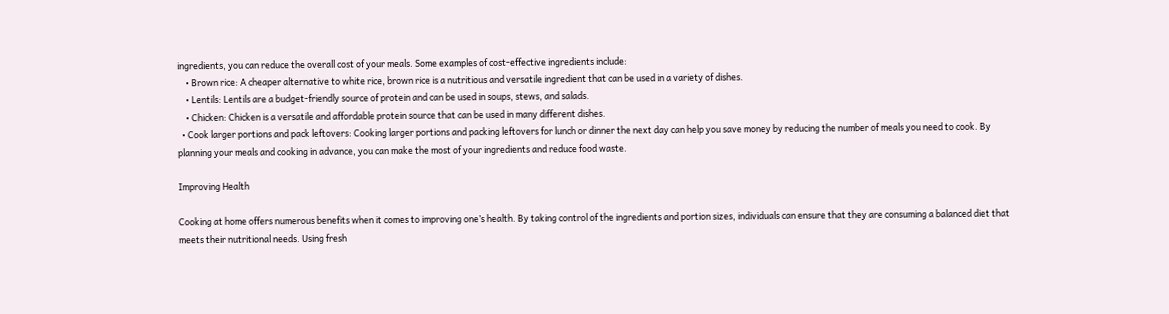ingredients, you can reduce the overall cost of your meals. Some examples of cost-effective ingredients include:
    • Brown rice: A cheaper alternative to white rice, brown rice is a nutritious and versatile ingredient that can be used in a variety of dishes.
    • Lentils: Lentils are a budget-friendly source of protein and can be used in soups, stews, and salads.
    • Chicken: Chicken is a versatile and affordable protein source that can be used in many different dishes.
  • Cook larger portions and pack leftovers: Cooking larger portions and packing leftovers for lunch or dinner the next day can help you save money by reducing the number of meals you need to cook. By planning your meals and cooking in advance, you can make the most of your ingredients and reduce food waste.

Improving Health

Cooking at home offers numerous benefits when it comes to improving one’s health. By taking control of the ingredients and portion sizes, individuals can ensure that they are consuming a balanced diet that meets their nutritional needs. Using fresh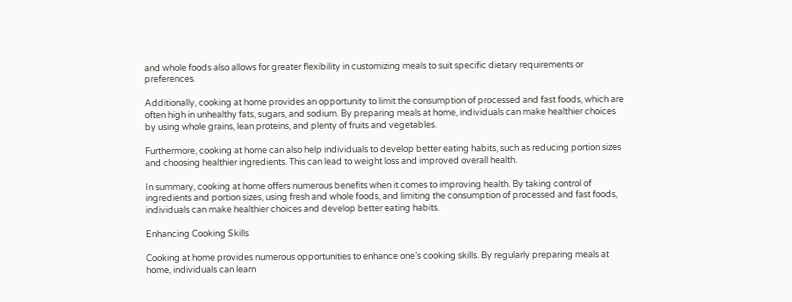and whole foods also allows for greater flexibility in customizing meals to suit specific dietary requirements or preferences.

Additionally, cooking at home provides an opportunity to limit the consumption of processed and fast foods, which are often high in unhealthy fats, sugars, and sodium. By preparing meals at home, individuals can make healthier choices by using whole grains, lean proteins, and plenty of fruits and vegetables.

Furthermore, cooking at home can also help individuals to develop better eating habits, such as reducing portion sizes and choosing healthier ingredients. This can lead to weight loss and improved overall health.

In summary, cooking at home offers numerous benefits when it comes to improving health. By taking control of ingredients and portion sizes, using fresh and whole foods, and limiting the consumption of processed and fast foods, individuals can make healthier choices and develop better eating habits.

Enhancing Cooking Skills

Cooking at home provides numerous opportunities to enhance one’s cooking skills. By regularly preparing meals at home, individuals can learn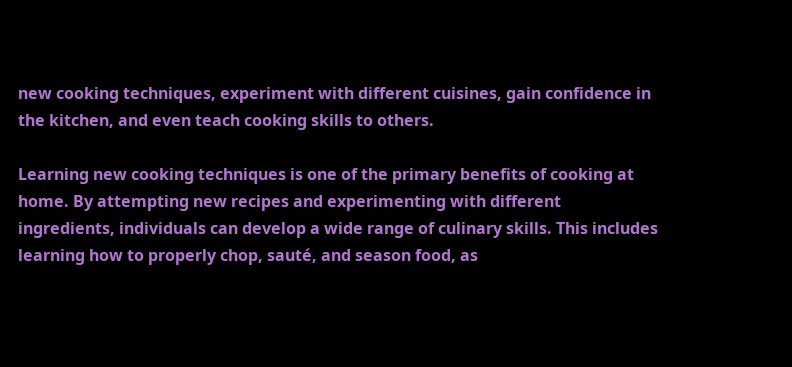new cooking techniques, experiment with different cuisines, gain confidence in the kitchen, and even teach cooking skills to others.

Learning new cooking techniques is one of the primary benefits of cooking at home. By attempting new recipes and experimenting with different ingredients, individuals can develop a wide range of culinary skills. This includes learning how to properly chop, sauté, and season food, as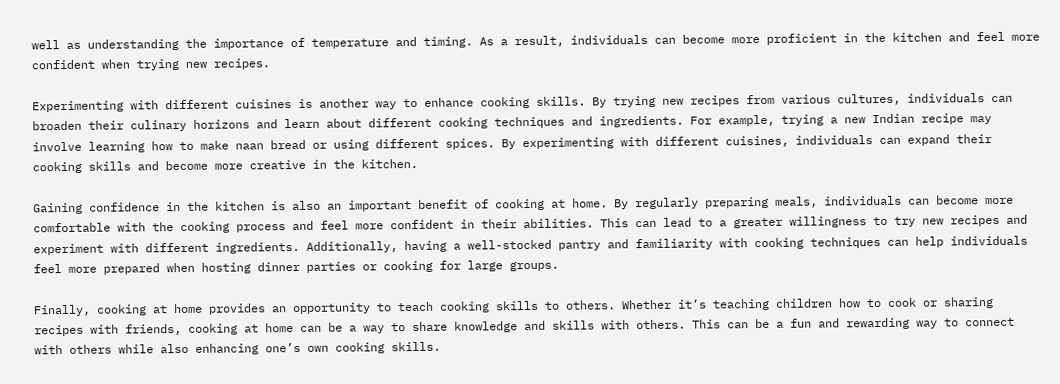well as understanding the importance of temperature and timing. As a result, individuals can become more proficient in the kitchen and feel more confident when trying new recipes.

Experimenting with different cuisines is another way to enhance cooking skills. By trying new recipes from various cultures, individuals can broaden their culinary horizons and learn about different cooking techniques and ingredients. For example, trying a new Indian recipe may involve learning how to make naan bread or using different spices. By experimenting with different cuisines, individuals can expand their cooking skills and become more creative in the kitchen.

Gaining confidence in the kitchen is also an important benefit of cooking at home. By regularly preparing meals, individuals can become more comfortable with the cooking process and feel more confident in their abilities. This can lead to a greater willingness to try new recipes and experiment with different ingredients. Additionally, having a well-stocked pantry and familiarity with cooking techniques can help individuals feel more prepared when hosting dinner parties or cooking for large groups.

Finally, cooking at home provides an opportunity to teach cooking skills to others. Whether it’s teaching children how to cook or sharing recipes with friends, cooking at home can be a way to share knowledge and skills with others. This can be a fun and rewarding way to connect with others while also enhancing one’s own cooking skills.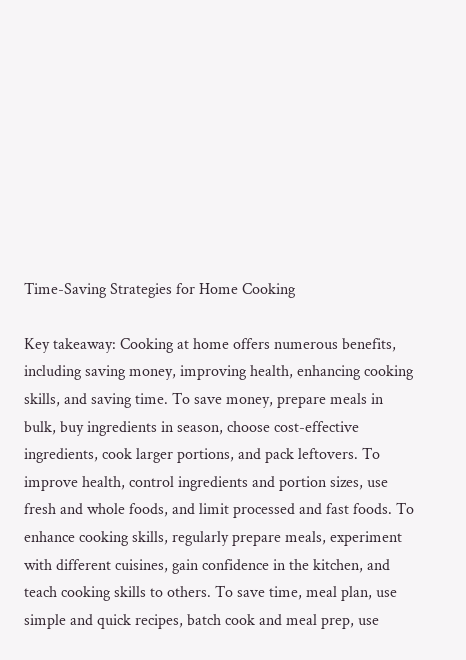Time-Saving Strategies for Home Cooking

Key takeaway: Cooking at home offers numerous benefits, including saving money, improving health, enhancing cooking skills, and saving time. To save money, prepare meals in bulk, buy ingredients in season, choose cost-effective ingredients, cook larger portions, and pack leftovers. To improve health, control ingredients and portion sizes, use fresh and whole foods, and limit processed and fast foods. To enhance cooking skills, regularly prepare meals, experiment with different cuisines, gain confidence in the kitchen, and teach cooking skills to others. To save time, meal plan, use simple and quick recipes, batch cook and meal prep, use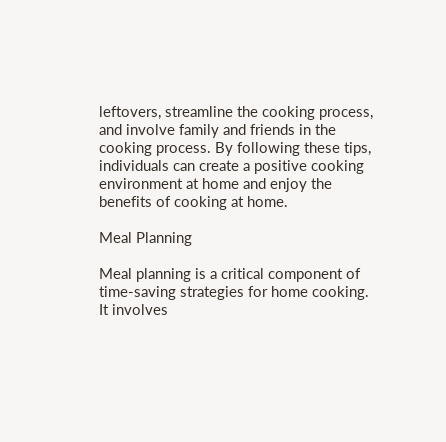leftovers, streamline the cooking process, and involve family and friends in the cooking process. By following these tips, individuals can create a positive cooking environment at home and enjoy the benefits of cooking at home.

Meal Planning

Meal planning is a critical component of time-saving strategies for home cooking. It involves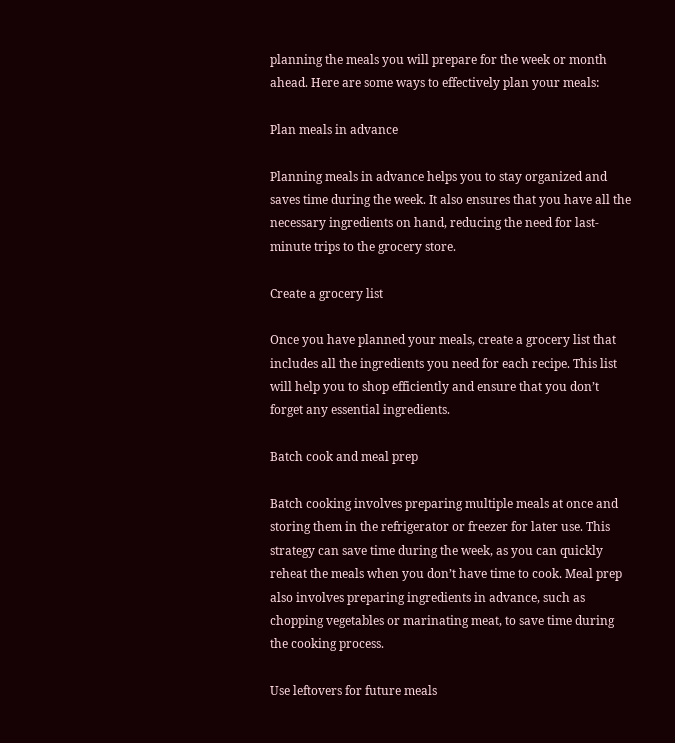planning the meals you will prepare for the week or month ahead. Here are some ways to effectively plan your meals:

Plan meals in advance

Planning meals in advance helps you to stay organized and saves time during the week. It also ensures that you have all the necessary ingredients on hand, reducing the need for last-minute trips to the grocery store.

Create a grocery list

Once you have planned your meals, create a grocery list that includes all the ingredients you need for each recipe. This list will help you to shop efficiently and ensure that you don’t forget any essential ingredients.

Batch cook and meal prep

Batch cooking involves preparing multiple meals at once and storing them in the refrigerator or freezer for later use. This strategy can save time during the week, as you can quickly reheat the meals when you don’t have time to cook. Meal prep also involves preparing ingredients in advance, such as chopping vegetables or marinating meat, to save time during the cooking process.

Use leftovers for future meals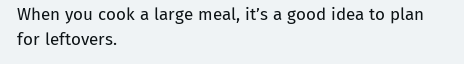When you cook a large meal, it’s a good idea to plan for leftovers.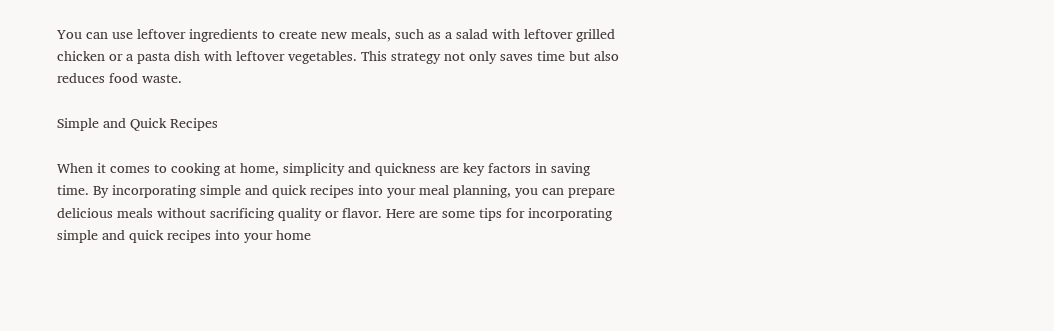You can use leftover ingredients to create new meals, such as a salad with leftover grilled chicken or a pasta dish with leftover vegetables. This strategy not only saves time but also reduces food waste.

Simple and Quick Recipes

When it comes to cooking at home, simplicity and quickness are key factors in saving time. By incorporating simple and quick recipes into your meal planning, you can prepare delicious meals without sacrificing quality or flavor. Here are some tips for incorporating simple and quick recipes into your home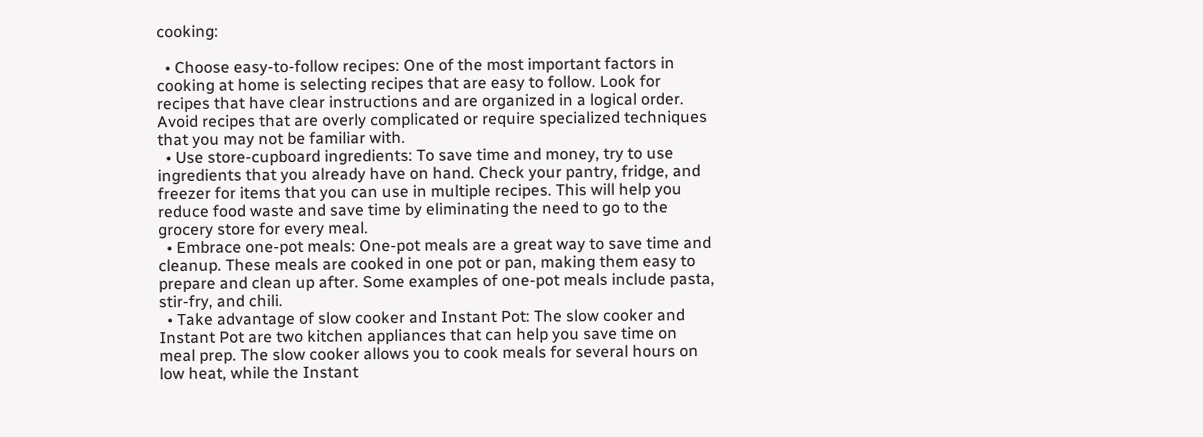cooking:

  • Choose easy-to-follow recipes: One of the most important factors in cooking at home is selecting recipes that are easy to follow. Look for recipes that have clear instructions and are organized in a logical order. Avoid recipes that are overly complicated or require specialized techniques that you may not be familiar with.
  • Use store-cupboard ingredients: To save time and money, try to use ingredients that you already have on hand. Check your pantry, fridge, and freezer for items that you can use in multiple recipes. This will help you reduce food waste and save time by eliminating the need to go to the grocery store for every meal.
  • Embrace one-pot meals: One-pot meals are a great way to save time and cleanup. These meals are cooked in one pot or pan, making them easy to prepare and clean up after. Some examples of one-pot meals include pasta, stir-fry, and chili.
  • Take advantage of slow cooker and Instant Pot: The slow cooker and Instant Pot are two kitchen appliances that can help you save time on meal prep. The slow cooker allows you to cook meals for several hours on low heat, while the Instant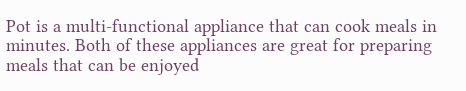Pot is a multi-functional appliance that can cook meals in minutes. Both of these appliances are great for preparing meals that can be enjoyed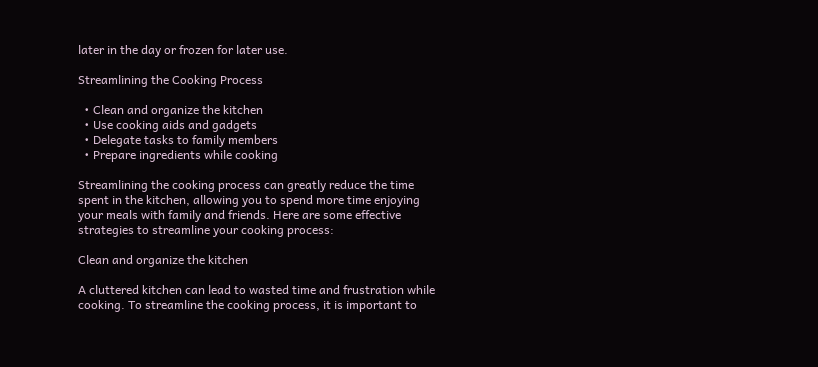later in the day or frozen for later use.

Streamlining the Cooking Process

  • Clean and organize the kitchen
  • Use cooking aids and gadgets
  • Delegate tasks to family members
  • Prepare ingredients while cooking

Streamlining the cooking process can greatly reduce the time spent in the kitchen, allowing you to spend more time enjoying your meals with family and friends. Here are some effective strategies to streamline your cooking process:

Clean and organize the kitchen

A cluttered kitchen can lead to wasted time and frustration while cooking. To streamline the cooking process, it is important to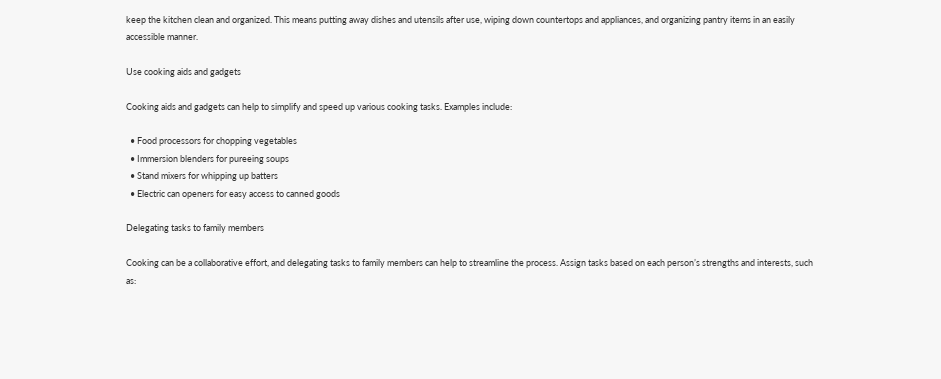keep the kitchen clean and organized. This means putting away dishes and utensils after use, wiping down countertops and appliances, and organizing pantry items in an easily accessible manner.

Use cooking aids and gadgets

Cooking aids and gadgets can help to simplify and speed up various cooking tasks. Examples include:

  • Food processors for chopping vegetables
  • Immersion blenders for pureeing soups
  • Stand mixers for whipping up batters
  • Electric can openers for easy access to canned goods

Delegating tasks to family members

Cooking can be a collaborative effort, and delegating tasks to family members can help to streamline the process. Assign tasks based on each person’s strengths and interests, such as: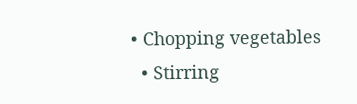• Chopping vegetables
  • Stirring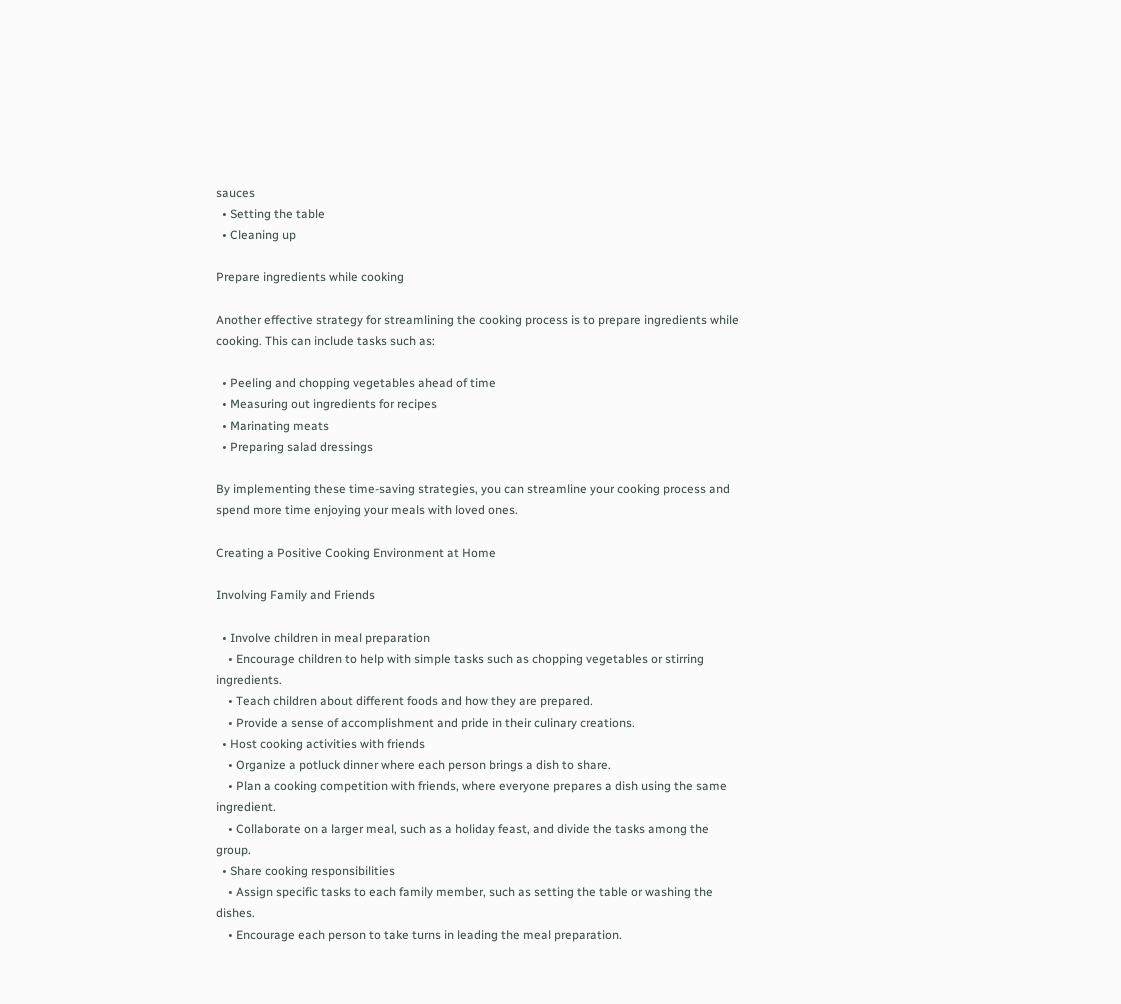sauces
  • Setting the table
  • Cleaning up

Prepare ingredients while cooking

Another effective strategy for streamlining the cooking process is to prepare ingredients while cooking. This can include tasks such as:

  • Peeling and chopping vegetables ahead of time
  • Measuring out ingredients for recipes
  • Marinating meats
  • Preparing salad dressings

By implementing these time-saving strategies, you can streamline your cooking process and spend more time enjoying your meals with loved ones.

Creating a Positive Cooking Environment at Home

Involving Family and Friends

  • Involve children in meal preparation
    • Encourage children to help with simple tasks such as chopping vegetables or stirring ingredients.
    • Teach children about different foods and how they are prepared.
    • Provide a sense of accomplishment and pride in their culinary creations.
  • Host cooking activities with friends
    • Organize a potluck dinner where each person brings a dish to share.
    • Plan a cooking competition with friends, where everyone prepares a dish using the same ingredient.
    • Collaborate on a larger meal, such as a holiday feast, and divide the tasks among the group.
  • Share cooking responsibilities
    • Assign specific tasks to each family member, such as setting the table or washing the dishes.
    • Encourage each person to take turns in leading the meal preparation.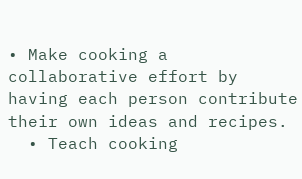• Make cooking a collaborative effort by having each person contribute their own ideas and recipes.
  • Teach cooking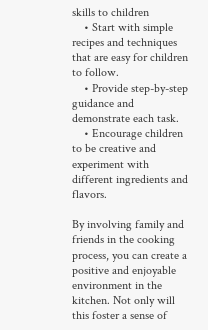skills to children
    • Start with simple recipes and techniques that are easy for children to follow.
    • Provide step-by-step guidance and demonstrate each task.
    • Encourage children to be creative and experiment with different ingredients and flavors.

By involving family and friends in the cooking process, you can create a positive and enjoyable environment in the kitchen. Not only will this foster a sense of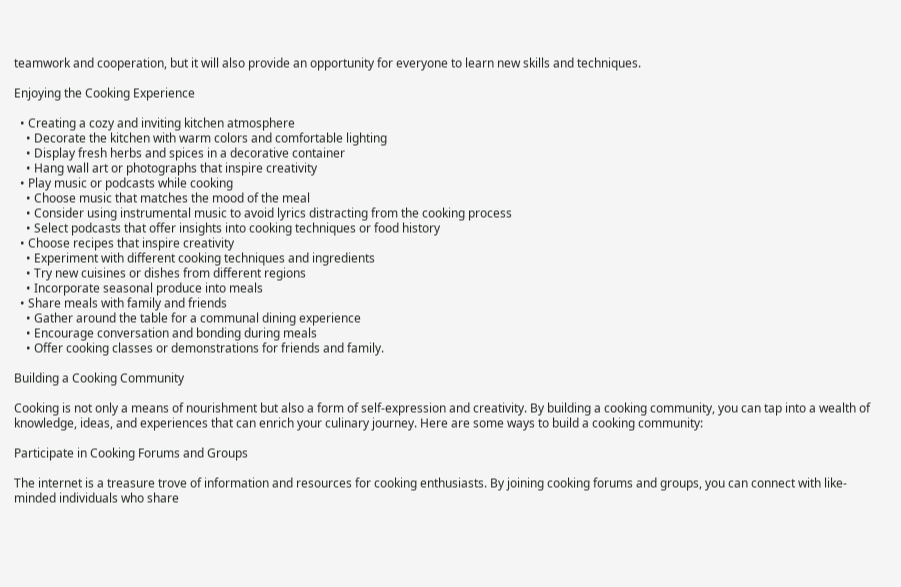teamwork and cooperation, but it will also provide an opportunity for everyone to learn new skills and techniques.

Enjoying the Cooking Experience

  • Creating a cozy and inviting kitchen atmosphere
    • Decorate the kitchen with warm colors and comfortable lighting
    • Display fresh herbs and spices in a decorative container
    • Hang wall art or photographs that inspire creativity
  • Play music or podcasts while cooking
    • Choose music that matches the mood of the meal
    • Consider using instrumental music to avoid lyrics distracting from the cooking process
    • Select podcasts that offer insights into cooking techniques or food history
  • Choose recipes that inspire creativity
    • Experiment with different cooking techniques and ingredients
    • Try new cuisines or dishes from different regions
    • Incorporate seasonal produce into meals
  • Share meals with family and friends
    • Gather around the table for a communal dining experience
    • Encourage conversation and bonding during meals
    • Offer cooking classes or demonstrations for friends and family.

Building a Cooking Community

Cooking is not only a means of nourishment but also a form of self-expression and creativity. By building a cooking community, you can tap into a wealth of knowledge, ideas, and experiences that can enrich your culinary journey. Here are some ways to build a cooking community:

Participate in Cooking Forums and Groups

The internet is a treasure trove of information and resources for cooking enthusiasts. By joining cooking forums and groups, you can connect with like-minded individuals who share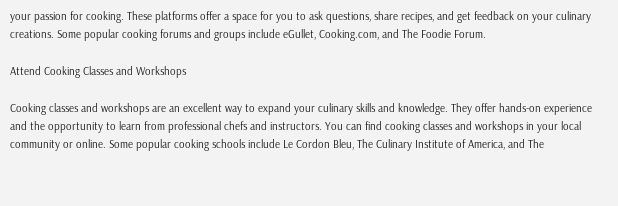your passion for cooking. These platforms offer a space for you to ask questions, share recipes, and get feedback on your culinary creations. Some popular cooking forums and groups include eGullet, Cooking.com, and The Foodie Forum.

Attend Cooking Classes and Workshops

Cooking classes and workshops are an excellent way to expand your culinary skills and knowledge. They offer hands-on experience and the opportunity to learn from professional chefs and instructors. You can find cooking classes and workshops in your local community or online. Some popular cooking schools include Le Cordon Bleu, The Culinary Institute of America, and The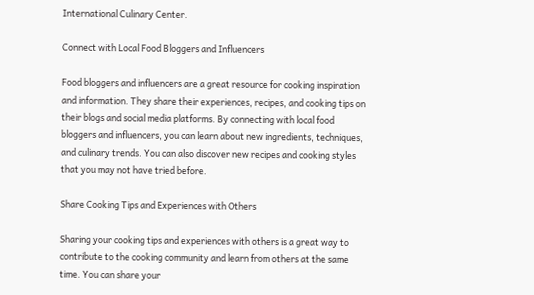International Culinary Center.

Connect with Local Food Bloggers and Influencers

Food bloggers and influencers are a great resource for cooking inspiration and information. They share their experiences, recipes, and cooking tips on their blogs and social media platforms. By connecting with local food bloggers and influencers, you can learn about new ingredients, techniques, and culinary trends. You can also discover new recipes and cooking styles that you may not have tried before.

Share Cooking Tips and Experiences with Others

Sharing your cooking tips and experiences with others is a great way to contribute to the cooking community and learn from others at the same time. You can share your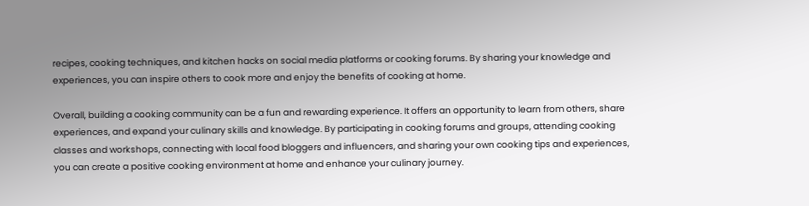recipes, cooking techniques, and kitchen hacks on social media platforms or cooking forums. By sharing your knowledge and experiences, you can inspire others to cook more and enjoy the benefits of cooking at home.

Overall, building a cooking community can be a fun and rewarding experience. It offers an opportunity to learn from others, share experiences, and expand your culinary skills and knowledge. By participating in cooking forums and groups, attending cooking classes and workshops, connecting with local food bloggers and influencers, and sharing your own cooking tips and experiences, you can create a positive cooking environment at home and enhance your culinary journey.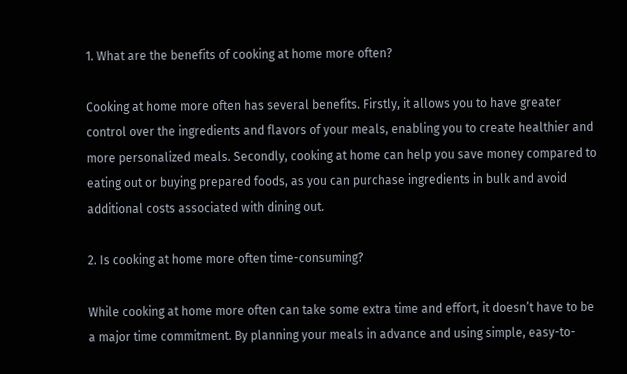1. What are the benefits of cooking at home more often?

Cooking at home more often has several benefits. Firstly, it allows you to have greater control over the ingredients and flavors of your meals, enabling you to create healthier and more personalized meals. Secondly, cooking at home can help you save money compared to eating out or buying prepared foods, as you can purchase ingredients in bulk and avoid additional costs associated with dining out.

2. Is cooking at home more often time-consuming?

While cooking at home more often can take some extra time and effort, it doesn’t have to be a major time commitment. By planning your meals in advance and using simple, easy-to-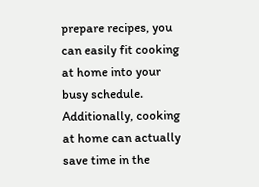prepare recipes, you can easily fit cooking at home into your busy schedule. Additionally, cooking at home can actually save time in the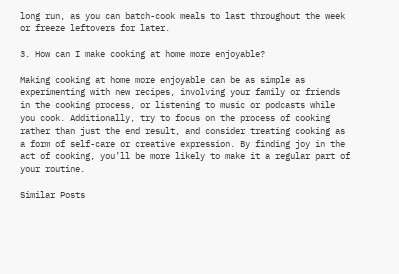long run, as you can batch-cook meals to last throughout the week or freeze leftovers for later.

3. How can I make cooking at home more enjoyable?

Making cooking at home more enjoyable can be as simple as experimenting with new recipes, involving your family or friends in the cooking process, or listening to music or podcasts while you cook. Additionally, try to focus on the process of cooking rather than just the end result, and consider treating cooking as a form of self-care or creative expression. By finding joy in the act of cooking, you’ll be more likely to make it a regular part of your routine.

Similar Posts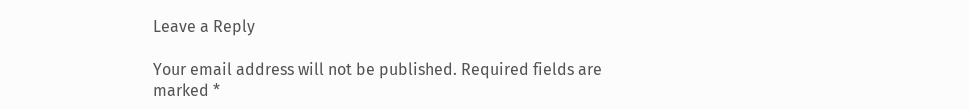Leave a Reply

Your email address will not be published. Required fields are marked *